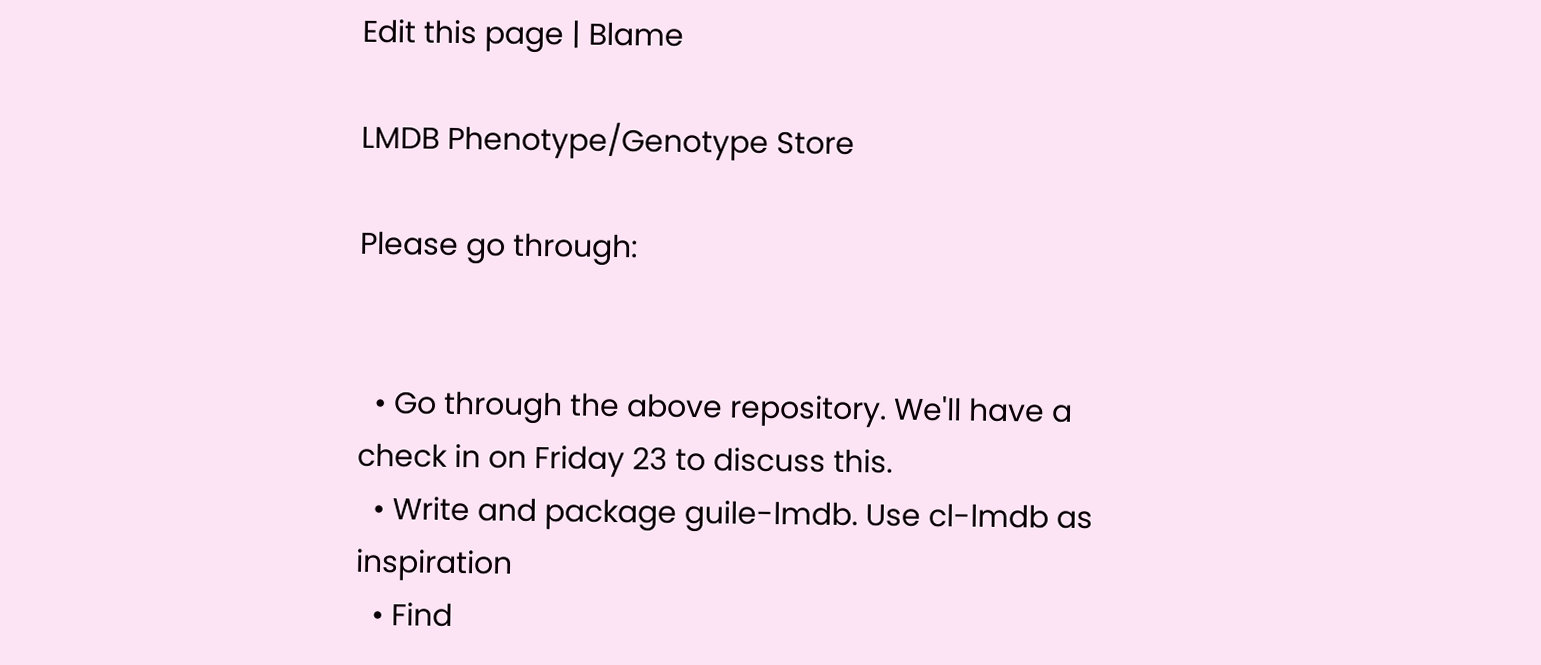Edit this page | Blame

LMDB Phenotype/Genotype Store

Please go through:


  • Go through the above repository. We'll have a check in on Friday 23 to discuss this.
  • Write and package guile-lmdb. Use cl-lmdb as inspiration
  • Find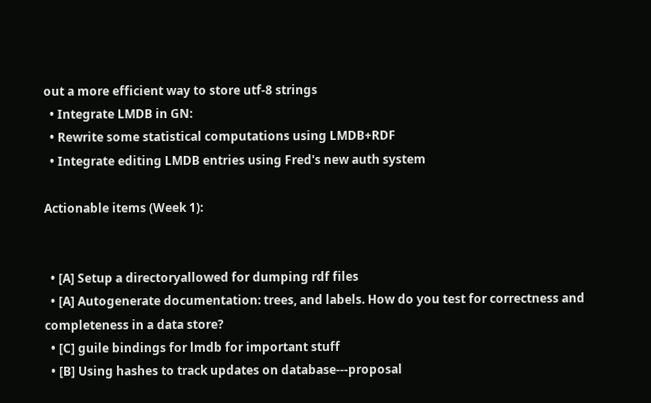out a more efficient way to store utf-8 strings
  • Integrate LMDB in GN:
  • Rewrite some statistical computations using LMDB+RDF
  • Integrate editing LMDB entries using Fred's new auth system

Actionable items (Week 1):


  • [A] Setup a directoryallowed for dumping rdf files
  • [A] Autogenerate documentation: trees, and labels. How do you test for correctness and completeness in a data store?
  • [C] guile bindings for lmdb for important stuff
  • [B] Using hashes to track updates on database---proposal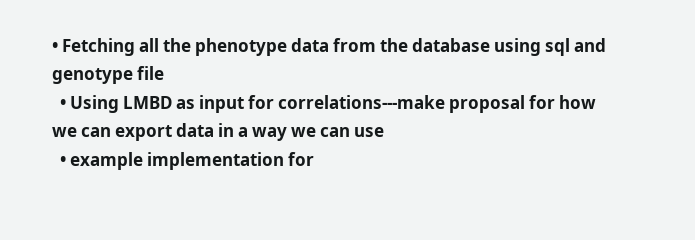• Fetching all the phenotype data from the database using sql and genotype file
  • Using LMBD as input for correlations---make proposal for how we can export data in a way we can use
  • example implementation for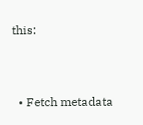this:


  • Fetch metadata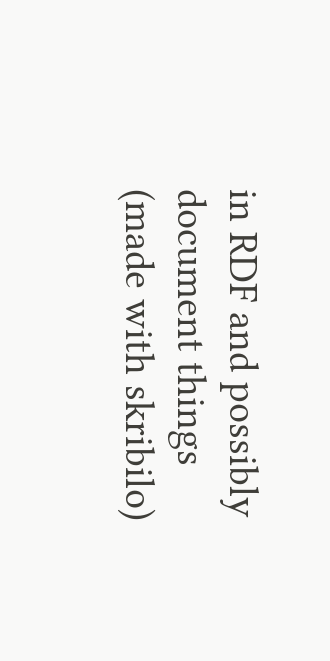in RDF and possibly document things
(made with skribilo)